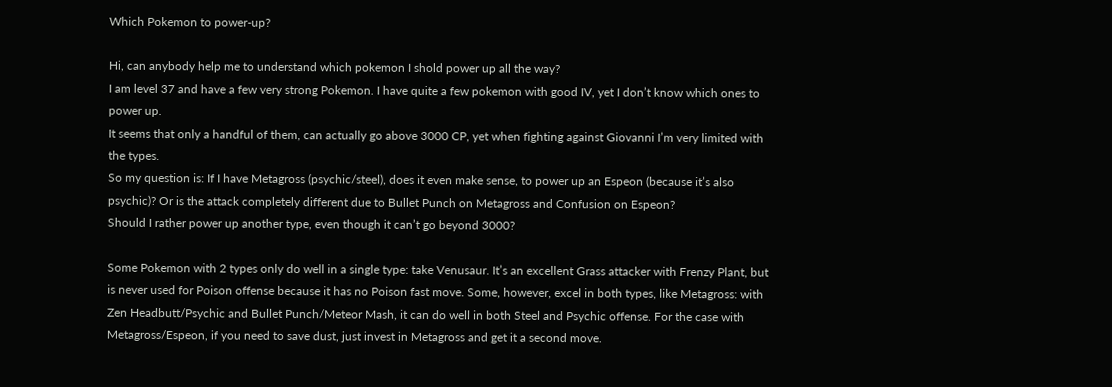Which Pokemon to power-up?

Hi, can anybody help me to understand which pokemon I shold power up all the way?
I am level 37 and have a few very strong Pokemon. I have quite a few pokemon with good IV, yet I don’t know which ones to power up.
It seems that only a handful of them, can actually go above 3000 CP, yet when fighting against Giovanni I’m very limited with the types.
So my question is: If I have Metagross (psychic/steel), does it even make sense, to power up an Espeon (because it’s also psychic)? Or is the attack completely different due to Bullet Punch on Metagross and Confusion on Espeon?
Should I rather power up another type, even though it can’t go beyond 3000?

Some Pokemon with 2 types only do well in a single type: take Venusaur. It’s an excellent Grass attacker with Frenzy Plant, but is never used for Poison offense because it has no Poison fast move. Some, however, excel in both types, like Metagross: with Zen Headbutt/Psychic and Bullet Punch/Meteor Mash, it can do well in both Steel and Psychic offense. For the case with Metagross/Espeon, if you need to save dust, just invest in Metagross and get it a second move.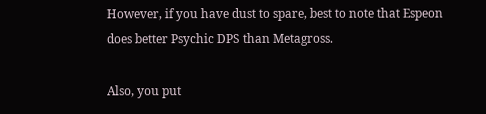However, if you have dust to spare, best to note that Espeon does better Psychic DPS than Metagross.

Also, you put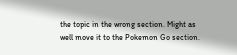the topic in the wrong section. Might as well move it to the Pokemon Go section.